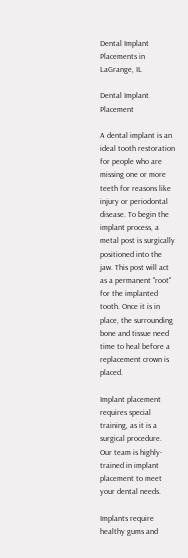Dental Implant Placements in LaGrange, IL

Dental Implant Placement

A dental implant is an ideal tooth restoration for people who are missing one or more teeth for reasons like injury or periodontal disease. To begin the implant process, a metal post is surgically positioned into the jaw. This post will act as a permanent "root" for the implanted tooth. Once it is in place, the surrounding bone and tissue need time to heal before a replacement crown is placed.

Implant placement requires special training, as it is a surgical procedure. Our team is highly-trained in implant placement to meet your dental needs.

Implants require healthy gums and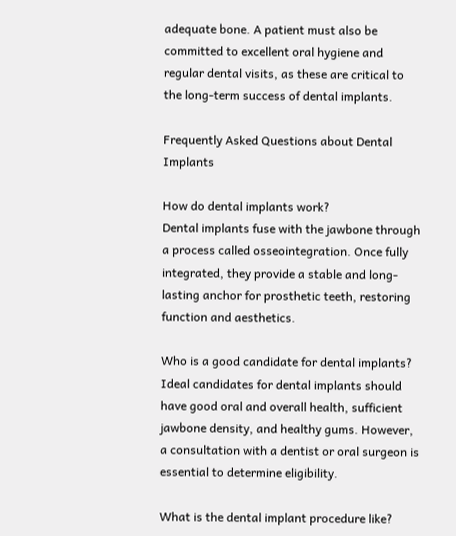adequate bone. A patient must also be committed to excellent oral hygiene and regular dental visits, as these are critical to the long-term success of dental implants.

Frequently Asked Questions about Dental Implants

How do dental implants work?
Dental implants fuse with the jawbone through a process called osseointegration. Once fully integrated, they provide a stable and long-lasting anchor for prosthetic teeth, restoring function and aesthetics.

Who is a good candidate for dental implants?
Ideal candidates for dental implants should have good oral and overall health, sufficient jawbone density, and healthy gums. However, a consultation with a dentist or oral surgeon is essential to determine eligibility.

What is the dental implant procedure like?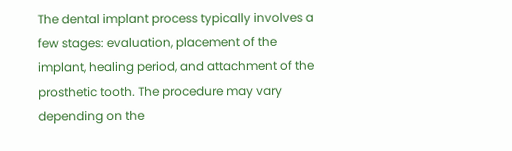The dental implant process typically involves a few stages: evaluation, placement of the implant, healing period, and attachment of the prosthetic tooth. The procedure may vary depending on the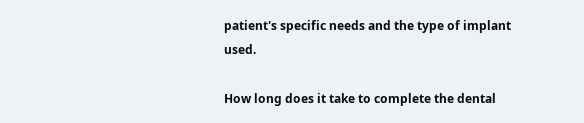patient's specific needs and the type of implant used.

How long does it take to complete the dental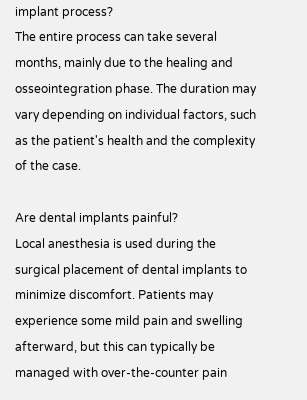implant process?
The entire process can take several months, mainly due to the healing and osseointegration phase. The duration may vary depending on individual factors, such as the patient's health and the complexity of the case.

Are dental implants painful?
Local anesthesia is used during the surgical placement of dental implants to minimize discomfort. Patients may experience some mild pain and swelling afterward, but this can typically be managed with over-the-counter pain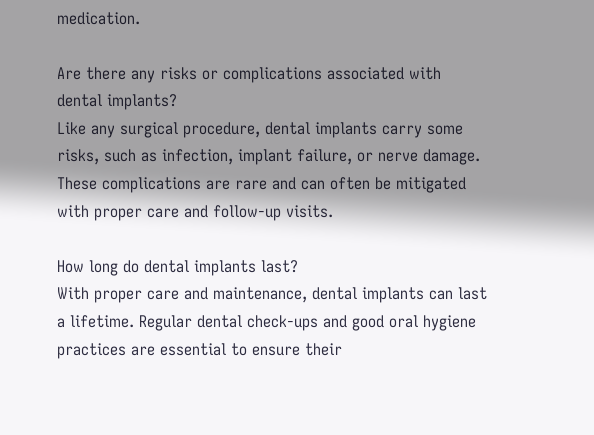medication.

Are there any risks or complications associated with dental implants?
Like any surgical procedure, dental implants carry some risks, such as infection, implant failure, or nerve damage. These complications are rare and can often be mitigated with proper care and follow-up visits.

How long do dental implants last?
With proper care and maintenance, dental implants can last a lifetime. Regular dental check-ups and good oral hygiene practices are essential to ensure their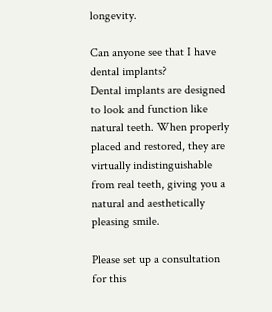longevity.

Can anyone see that I have dental implants?
Dental implants are designed to look and function like natural teeth. When properly placed and restored, they are virtually indistinguishable from real teeth, giving you a natural and aesthetically pleasing smile.

Please set up a consultation for this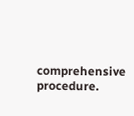comprehensive procedure.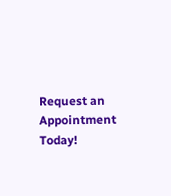Request an Appointment Today!